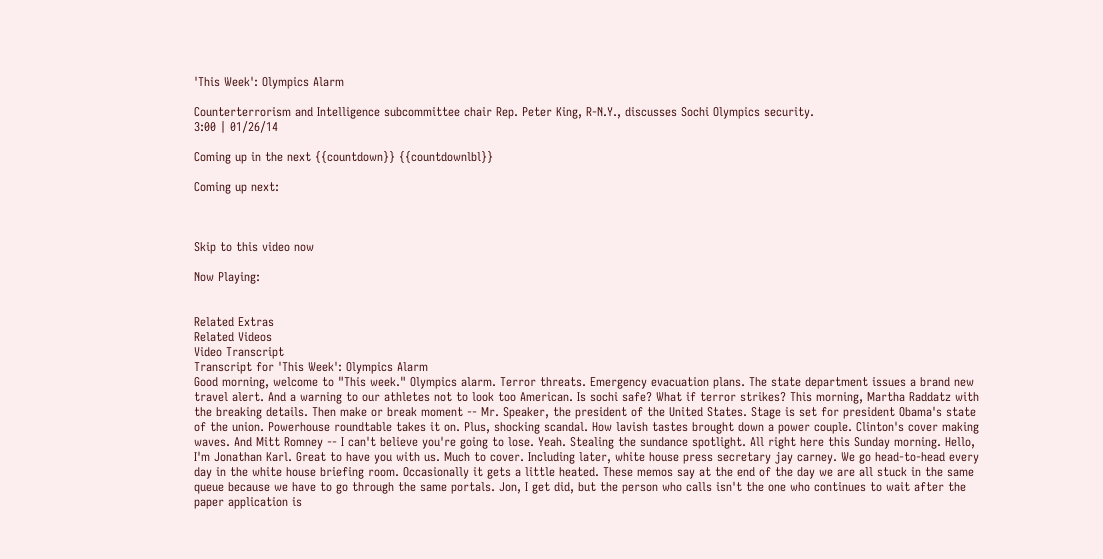'This Week': Olympics Alarm

Counterterrorism and Intelligence subcommittee chair Rep. Peter King, R-N.Y., discusses Sochi Olympics security.
3:00 | 01/26/14

Coming up in the next {{countdown}} {{countdownlbl}}

Coming up next:



Skip to this video now

Now Playing:


Related Extras
Related Videos
Video Transcript
Transcript for 'This Week': Olympics Alarm
Good morning, welcome to "This week." Olympics alarm. Terror threats. Emergency evacuation plans. The state department issues a brand new travel alert. And a warning to our athletes not to look too American. Is sochi safe? What if terror strikes? This morning, Martha Raddatz with the breaking details. Then make or break moment -- Mr. Speaker, the president of the United States. Stage is set for president Obama's state of the union. Powerhouse roundtable takes it on. Plus, shocking scandal. How lavish tastes brought down a power couple. Clinton's cover making waves. And Mitt Romney -- I can't believe you're going to lose. Yeah. Stealing the sundance spotlight. All right here this Sunday morning. Hello, I'm Jonathan Karl. Great to have you with us. Much to cover. Including later, white house press secretary jay carney. We go head-to-head every day in the white house briefing room. Occasionally it gets a little heated. These memos say at the end of the day we are all stuck in the same queue because we have to go through the same portals. Jon, I get did, but the person who calls isn't the one who continues to wait after the paper application is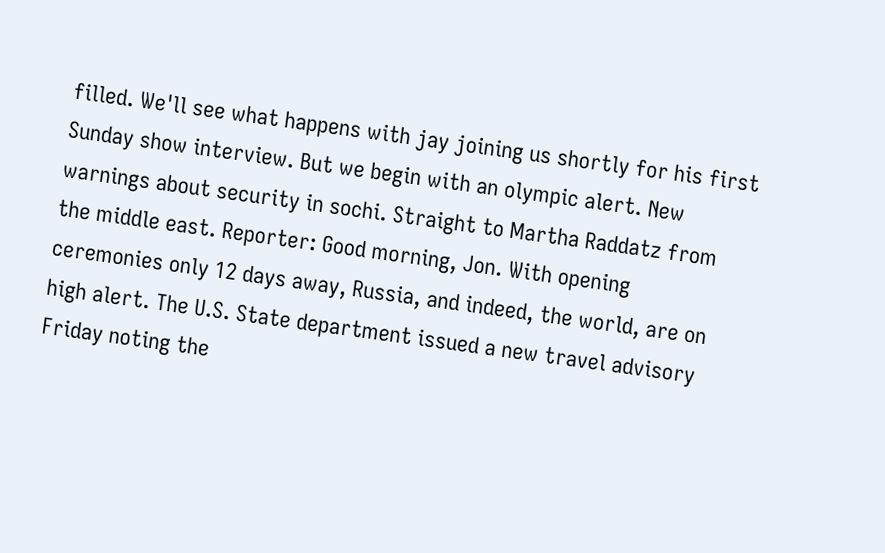filled. We'll see what happens with jay joining us shortly for his first Sunday show interview. But we begin with an olympic alert. New warnings about security in sochi. Straight to Martha Raddatz from the middle east. Reporter: Good morning, Jon. With opening ceremonies only 12 days away, Russia, and indeed, the world, are on high alert. The U.S. State department issued a new travel advisory Friday noting the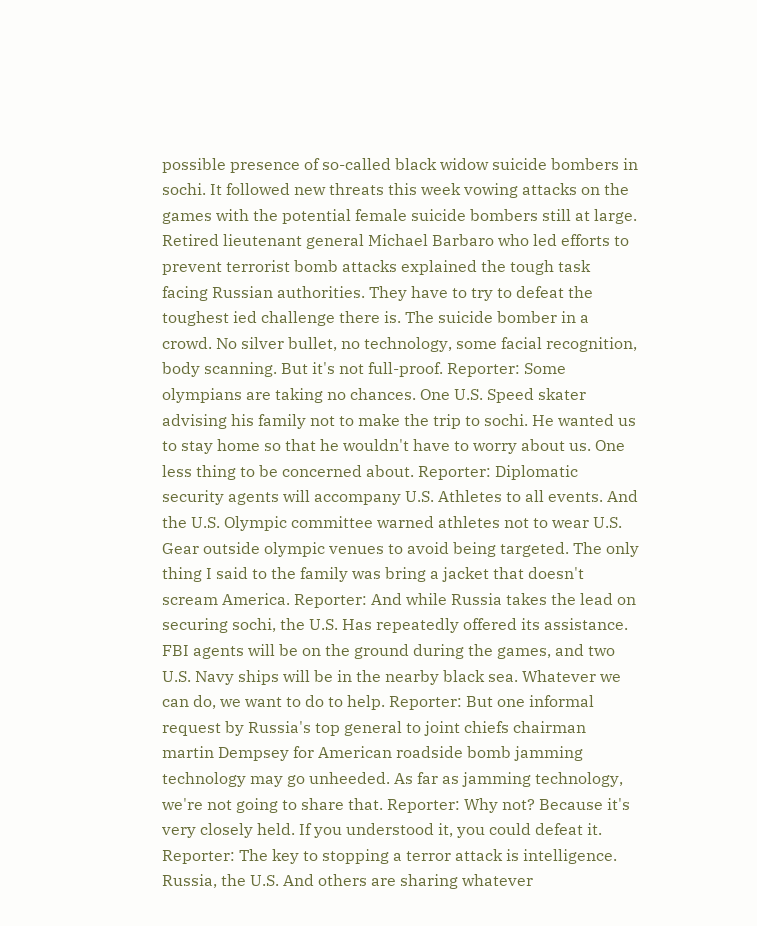possible presence of so-called black widow suicide bombers in sochi. It followed new threats this week vowing attacks on the games with the potential female suicide bombers still at large. Retired lieutenant general Michael Barbaro who led efforts to prevent terrorist bomb attacks explained the tough task facing Russian authorities. They have to try to defeat the toughest ied challenge there is. The suicide bomber in a crowd. No silver bullet, no technology, some facial recognition, body scanning. But it's not full-proof. Reporter: Some olympians are taking no chances. One U.S. Speed skater advising his family not to make the trip to sochi. He wanted us to stay home so that he wouldn't have to worry about us. One less thing to be concerned about. Reporter: Diplomatic security agents will accompany U.S. Athletes to all events. And the U.S. Olympic committee warned athletes not to wear U.S. Gear outside olympic venues to avoid being targeted. The only thing I said to the family was bring a jacket that doesn't scream America. Reporter: And while Russia takes the lead on securing sochi, the U.S. Has repeatedly offered its assistance. FBI agents will be on the ground during the games, and two U.S. Navy ships will be in the nearby black sea. Whatever we can do, we want to do to help. Reporter: But one informal request by Russia's top general to joint chiefs chairman martin Dempsey for American roadside bomb jamming technology may go unheeded. As far as jamming technology, we're not going to share that. Reporter: Why not? Because it's very closely held. If you understood it, you could defeat it. Reporter: The key to stopping a terror attack is intelligence. Russia, the U.S. And others are sharing whatever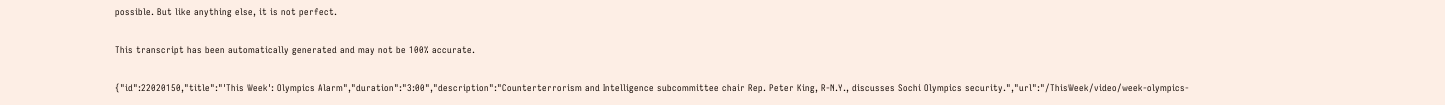possible. But like anything else, it is not perfect.

This transcript has been automatically generated and may not be 100% accurate.

{"id":22020150,"title":"'This Week': Olympics Alarm","duration":"3:00","description":"Counterterrorism and Intelligence subcommittee chair Rep. Peter King, R-N.Y., discusses Sochi Olympics security.","url":"/ThisWeek/video/week-olympics-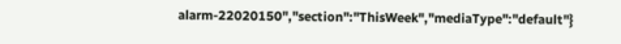alarm-22020150","section":"ThisWeek","mediaType":"default"}